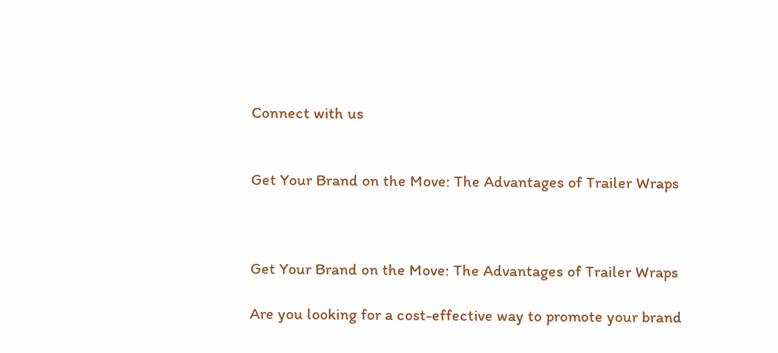Connect with us


Get Your Brand on the Move: The Advantages of Trailer Wraps



Get Your Brand on the Move: The Advantages of Trailer Wraps

Are you looking for a cost-effective way to promote your brand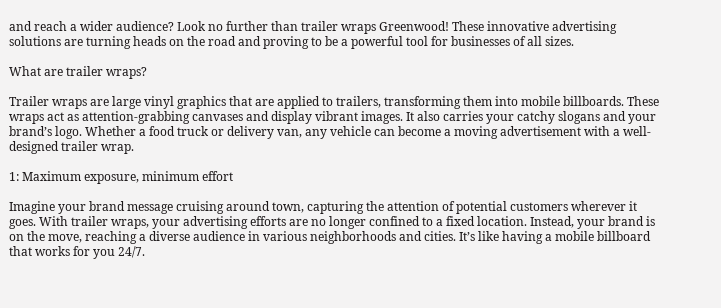and reach a wider audience? Look no further than trailer wraps Greenwood! These innovative advertising solutions are turning heads on the road and proving to be a powerful tool for businesses of all sizes.

What are trailer wraps?

Trailer wraps are large vinyl graphics that are applied to trailers, transforming them into mobile billboards. These wraps act as attention-grabbing canvases and display vibrant images. It also carries your catchy slogans and your brand’s logo. Whether a food truck or delivery van, any vehicle can become a moving advertisement with a well-designed trailer wrap.

1: Maximum exposure, minimum effort

Imagine your brand message cruising around town, capturing the attention of potential customers wherever it goes. With trailer wraps, your advertising efforts are no longer confined to a fixed location. Instead, your brand is on the move, reaching a diverse audience in various neighborhoods and cities. It’s like having a mobile billboard that works for you 24/7.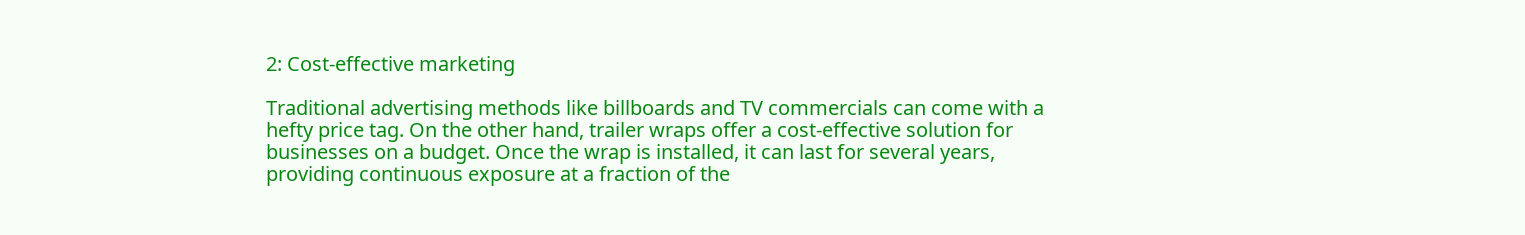2: Cost-effective marketing

Traditional advertising methods like billboards and TV commercials can come with a hefty price tag. On the other hand, trailer wraps offer a cost-effective solution for businesses on a budget. Once the wrap is installed, it can last for several years, providing continuous exposure at a fraction of the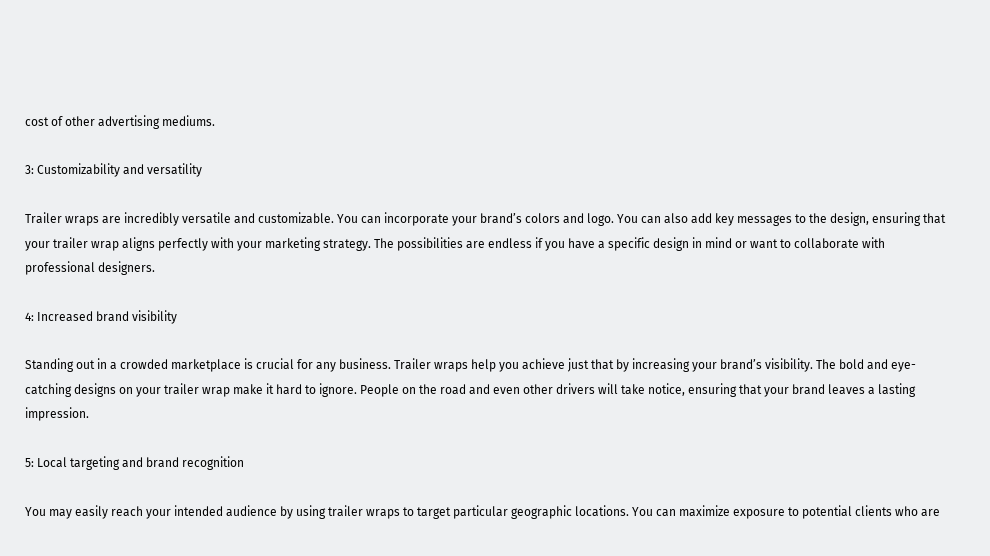cost of other advertising mediums.

3: Customizability and versatility

Trailer wraps are incredibly versatile and customizable. You can incorporate your brand’s colors and logo. You can also add key messages to the design, ensuring that your trailer wrap aligns perfectly with your marketing strategy. The possibilities are endless if you have a specific design in mind or want to collaborate with professional designers.

4: Increased brand visibility

Standing out in a crowded marketplace is crucial for any business. Trailer wraps help you achieve just that by increasing your brand’s visibility. The bold and eye-catching designs on your trailer wrap make it hard to ignore. People on the road and even other drivers will take notice, ensuring that your brand leaves a lasting impression.

5: Local targeting and brand recognition

You may easily reach your intended audience by using trailer wraps to target particular geographic locations. You can maximize exposure to potential clients who are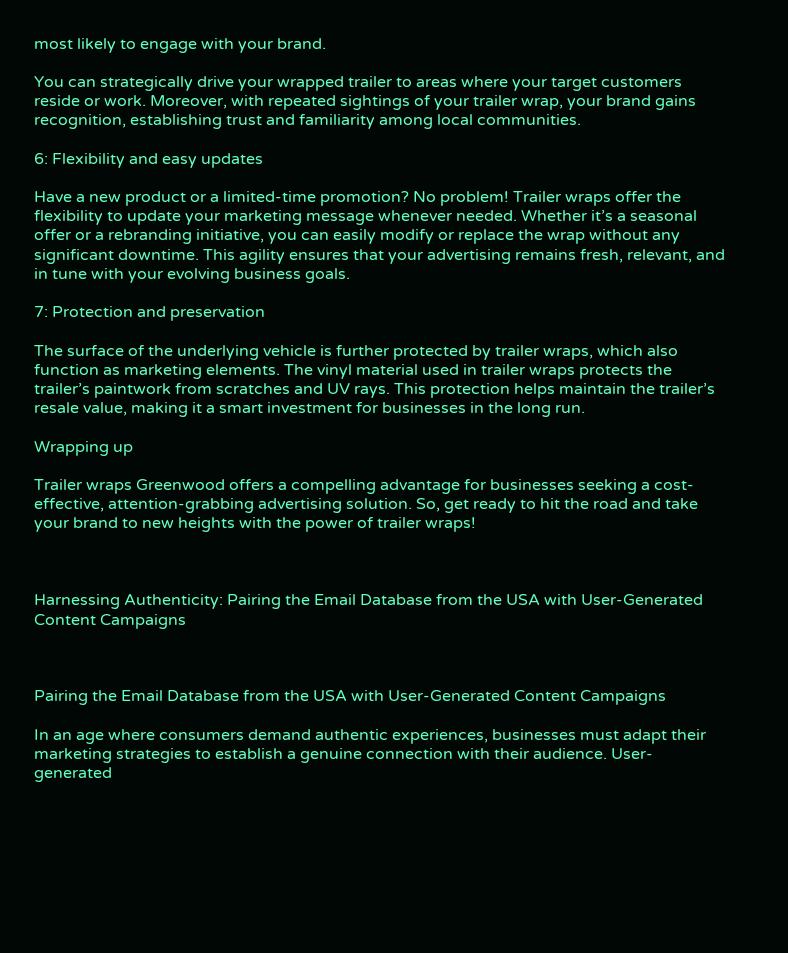most likely to engage with your brand.

You can strategically drive your wrapped trailer to areas where your target customers reside or work. Moreover, with repeated sightings of your trailer wrap, your brand gains recognition, establishing trust and familiarity among local communities.

6: Flexibility and easy updates

Have a new product or a limited-time promotion? No problem! Trailer wraps offer the flexibility to update your marketing message whenever needed. Whether it’s a seasonal offer or a rebranding initiative, you can easily modify or replace the wrap without any significant downtime. This agility ensures that your advertising remains fresh, relevant, and in tune with your evolving business goals.

7: Protection and preservation

The surface of the underlying vehicle is further protected by trailer wraps, which also function as marketing elements. The vinyl material used in trailer wraps protects the trailer’s paintwork from scratches and UV rays. This protection helps maintain the trailer’s resale value, making it a smart investment for businesses in the long run.

Wrapping up

Trailer wraps Greenwood offers a compelling advantage for businesses seeking a cost-effective, attention-grabbing advertising solution. So, get ready to hit the road and take your brand to new heights with the power of trailer wraps!



Harnessing Authenticity: Pairing the Email Database from the USA with User-Generated Content Campaigns



Pairing the Email Database from the USA with User-Generated Content Campaigns

In an age where consumers demand authentic experiences, businesses must adapt their marketing strategies to establish a genuine connection with their audience. User-generated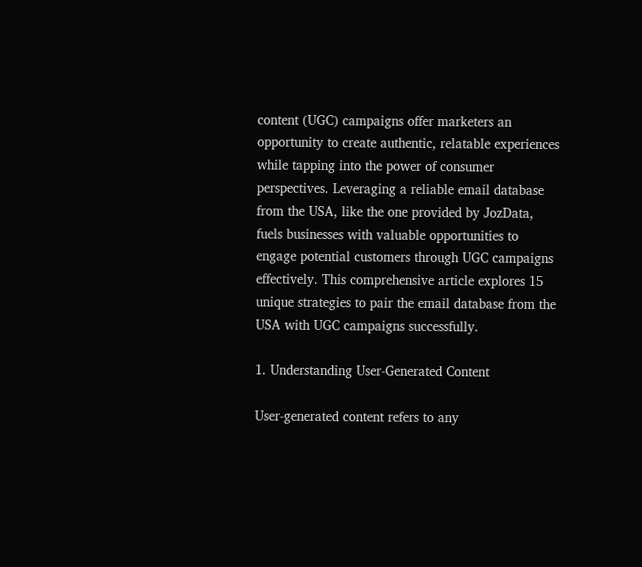content (UGC) campaigns offer marketers an opportunity to create authentic, relatable experiences while tapping into the power of consumer perspectives. Leveraging a reliable email database from the USA, like the one provided by JozData, fuels businesses with valuable opportunities to engage potential customers through UGC campaigns effectively. This comprehensive article explores 15 unique strategies to pair the email database from the USA with UGC campaigns successfully.

1. Understanding User-Generated Content

User-generated content refers to any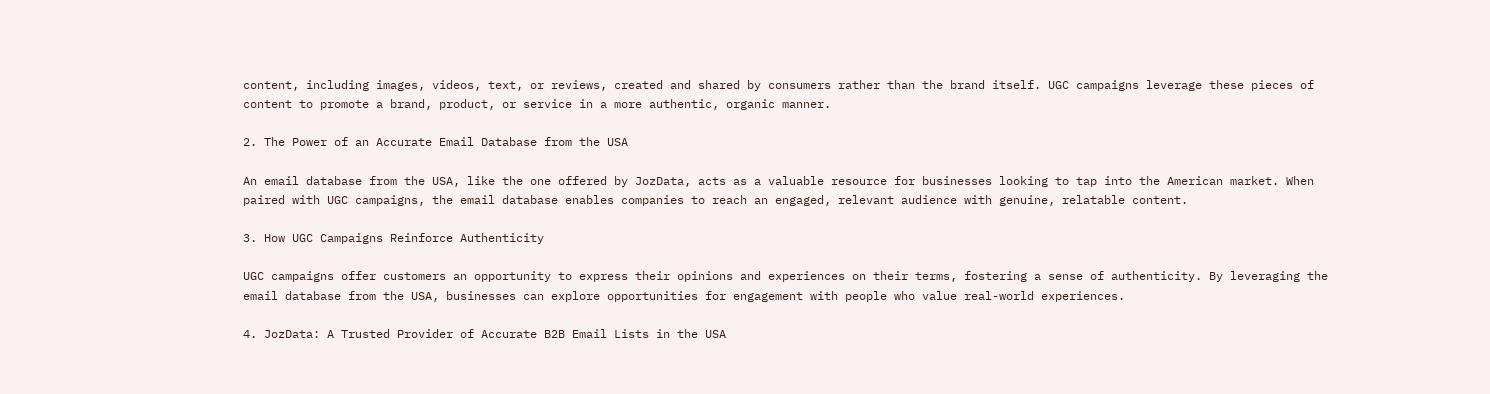content, including images, videos, text, or reviews, created and shared by consumers rather than the brand itself. UGC campaigns leverage these pieces of content to promote a brand, product, or service in a more authentic, organic manner.

2. The Power of an Accurate Email Database from the USA

An email database from the USA, like the one offered by JozData, acts as a valuable resource for businesses looking to tap into the American market. When paired with UGC campaigns, the email database enables companies to reach an engaged, relevant audience with genuine, relatable content.

3. How UGC Campaigns Reinforce Authenticity

UGC campaigns offer customers an opportunity to express their opinions and experiences on their terms, fostering a sense of authenticity. By leveraging the email database from the USA, businesses can explore opportunities for engagement with people who value real-world experiences.

4. JozData: A Trusted Provider of Accurate B2B Email Lists in the USA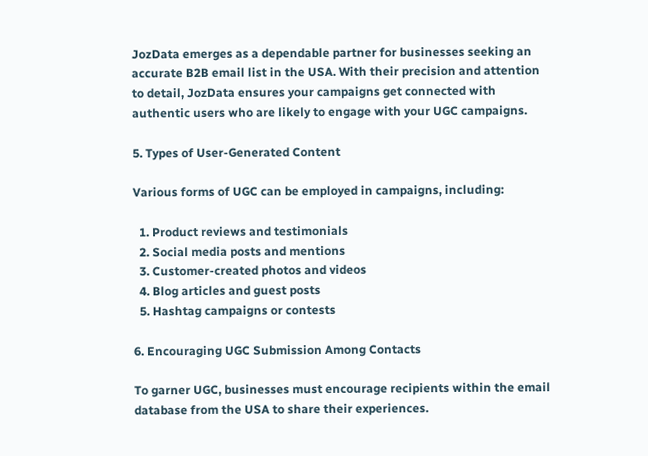JozData emerges as a dependable partner for businesses seeking an accurate B2B email list in the USA. With their precision and attention to detail, JozData ensures your campaigns get connected with authentic users who are likely to engage with your UGC campaigns.

5. Types of User-Generated Content

Various forms of UGC can be employed in campaigns, including:

  1. Product reviews and testimonials
  2. Social media posts and mentions
  3. Customer-created photos and videos
  4. Blog articles and guest posts
  5. Hashtag campaigns or contests

6. Encouraging UGC Submission Among Contacts

To garner UGC, businesses must encourage recipients within the email database from the USA to share their experiences.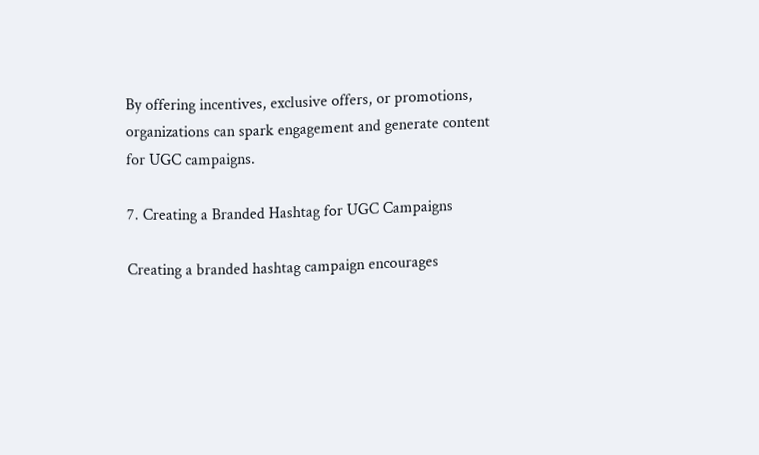By offering incentives, exclusive offers, or promotions, organizations can spark engagement and generate content for UGC campaigns.

7. Creating a Branded Hashtag for UGC Campaigns

Creating a branded hashtag campaign encourages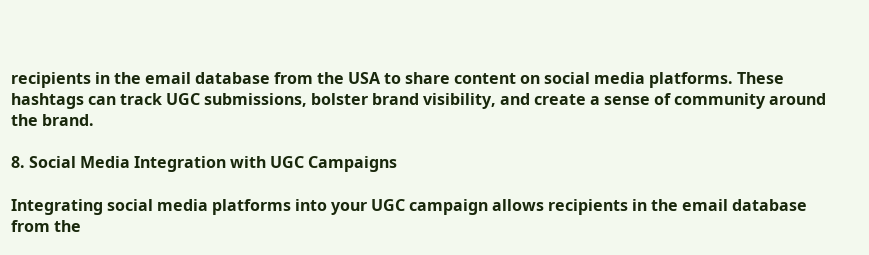recipients in the email database from the USA to share content on social media platforms. These hashtags can track UGC submissions, bolster brand visibility, and create a sense of community around the brand.

8. Social Media Integration with UGC Campaigns

Integrating social media platforms into your UGC campaign allows recipients in the email database from the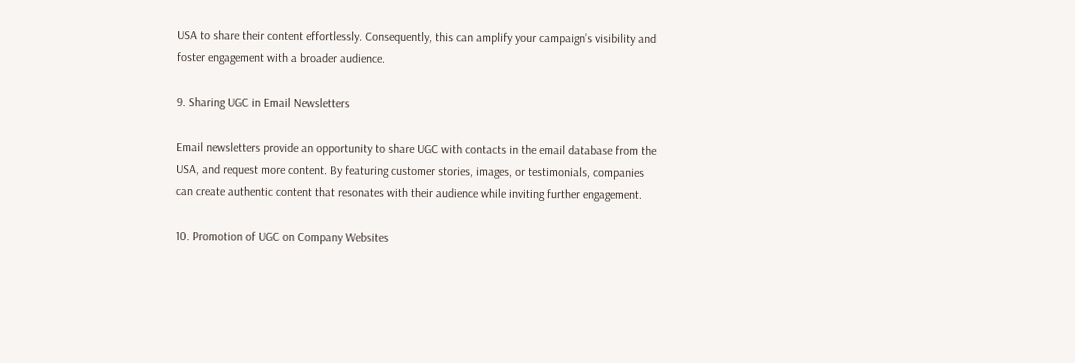USA to share their content effortlessly. Consequently, this can amplify your campaign’s visibility and foster engagement with a broader audience.

9. Sharing UGC in Email Newsletters

Email newsletters provide an opportunity to share UGC with contacts in the email database from the USA, and request more content. By featuring customer stories, images, or testimonials, companies can create authentic content that resonates with their audience while inviting further engagement.

10. Promotion of UGC on Company Websites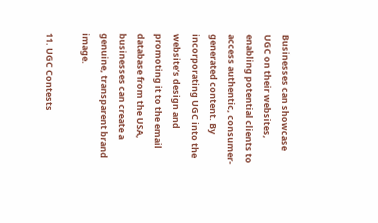Businesses can showcase UGC on their websites, enabling potential clients to access authentic, consumer-generated content. By incorporating UGC into the website’s design and promoting it to the email database from the USA, businesses can create a genuine, transparent brand image.

11. UGC Contests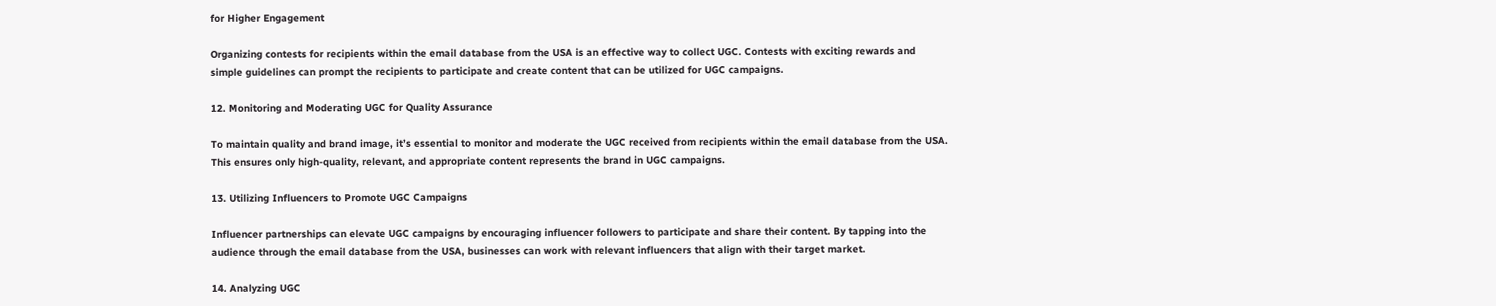for Higher Engagement

Organizing contests for recipients within the email database from the USA is an effective way to collect UGC. Contests with exciting rewards and simple guidelines can prompt the recipients to participate and create content that can be utilized for UGC campaigns.

12. Monitoring and Moderating UGC for Quality Assurance

To maintain quality and brand image, it’s essential to monitor and moderate the UGC received from recipients within the email database from the USA. This ensures only high-quality, relevant, and appropriate content represents the brand in UGC campaigns.

13. Utilizing Influencers to Promote UGC Campaigns

Influencer partnerships can elevate UGC campaigns by encouraging influencer followers to participate and share their content. By tapping into the audience through the email database from the USA, businesses can work with relevant influencers that align with their target market.

14. Analyzing UGC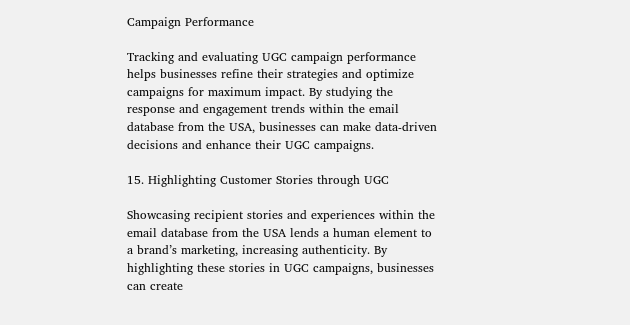Campaign Performance

Tracking and evaluating UGC campaign performance helps businesses refine their strategies and optimize campaigns for maximum impact. By studying the response and engagement trends within the email database from the USA, businesses can make data-driven decisions and enhance their UGC campaigns.

15. Highlighting Customer Stories through UGC

Showcasing recipient stories and experiences within the email database from the USA lends a human element to a brand’s marketing, increasing authenticity. By highlighting these stories in UGC campaigns, businesses can create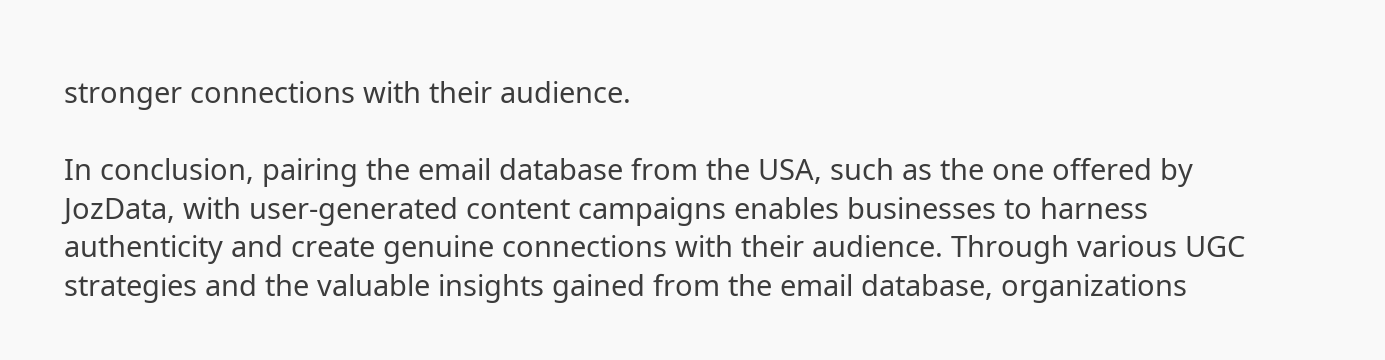stronger connections with their audience.

In conclusion, pairing the email database from the USA, such as the one offered by JozData, with user-generated content campaigns enables businesses to harness authenticity and create genuine connections with their audience. Through various UGC strategies and the valuable insights gained from the email database, organizations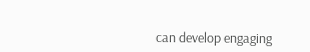can develop engaging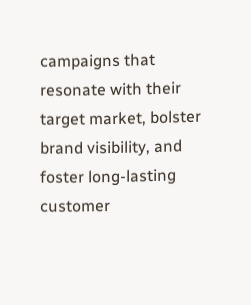campaigns that resonate with their target market, bolster brand visibility, and foster long-lasting customer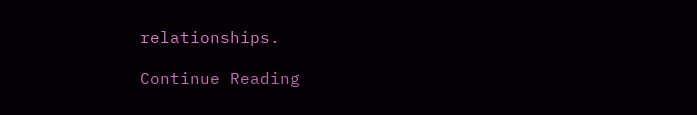relationships.

Continue Reading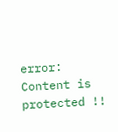error: Content is protected !!